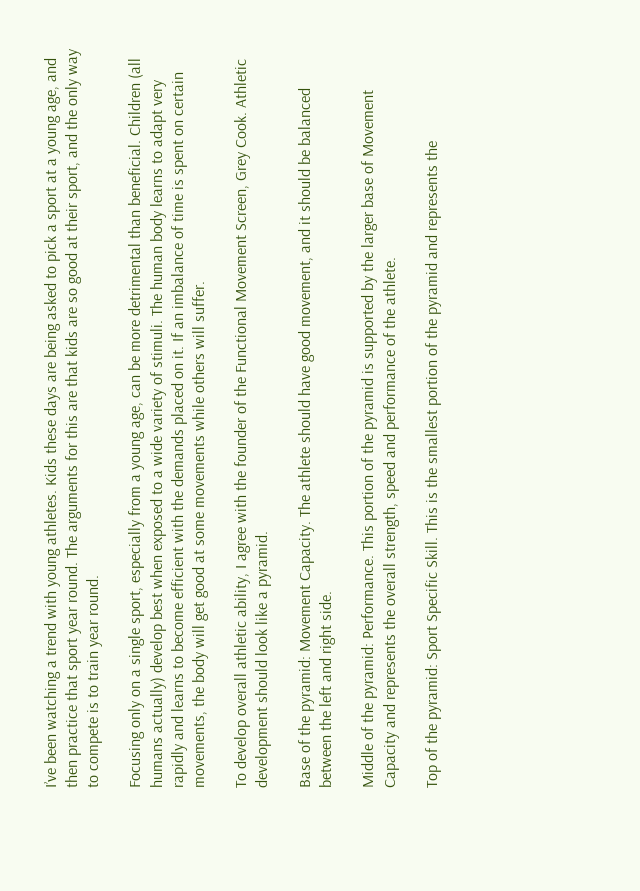I’ve been watching a trend with young athletes. Kids these days are being asked to pick a sport at a young age, and then practice that sport year round. The arguments for this are that kids are so good at their sport, and the only way to compete is to train year round.

Focusing only on a single sport, especially from a young age, can be more detrimental than beneficial. Children (all humans actually) develop best when exposed to a wide variety of stimuli. The human body learns to adapt very rapidly and learns to become efficient with the demands placed on it. If an imbalance of time is spent on certain movements, the body will get good at some movements while others will suffer.

To develop overall athletic ability, I agree with the founder of the Functional Movement Screen, Grey Cook. Athletic development should look like a pyramid.

Base of the pyramid: Movement Capacity. The athlete should have good movement, and it should be balanced between the left and right side.

Middle of the pyramid: Performance. This portion of the pyramid is supported by the larger base of Movement Capacity and represents the overall strength, speed and performance of the athlete.

Top of the pyramid: Sport Specific Skill. This is the smallest portion of the pyramid and represents the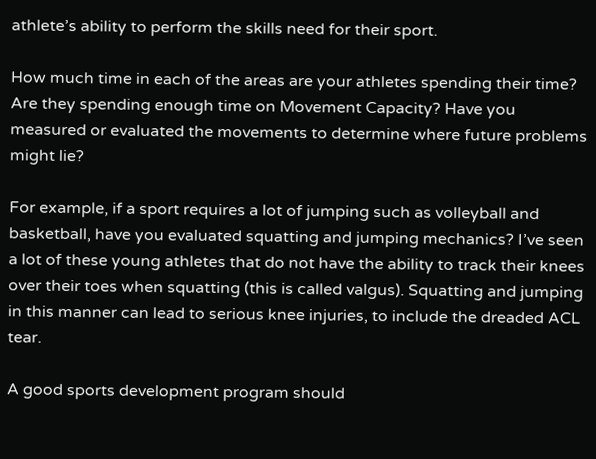athlete’s ability to perform the skills need for their sport.

How much time in each of the areas are your athletes spending their time? Are they spending enough time on Movement Capacity? Have you measured or evaluated the movements to determine where future problems might lie?

For example, if a sport requires a lot of jumping such as volleyball and basketball, have you evaluated squatting and jumping mechanics? I’ve seen a lot of these young athletes that do not have the ability to track their knees over their toes when squatting (this is called valgus). Squatting and jumping in this manner can lead to serious knee injuries, to include the dreaded ACL tear.

A good sports development program should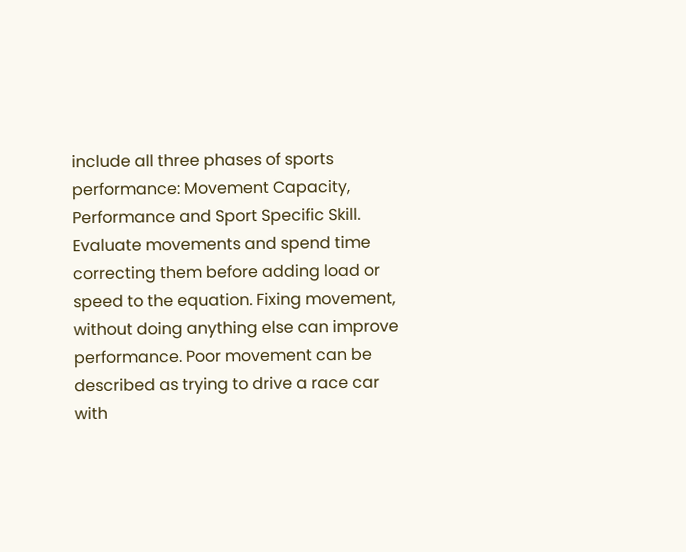include all three phases of sports performance: Movement Capacity, Performance and Sport Specific Skill. Evaluate movements and spend time correcting them before adding load or speed to the equation. Fixing movement, without doing anything else can improve performance. Poor movement can be described as trying to drive a race car with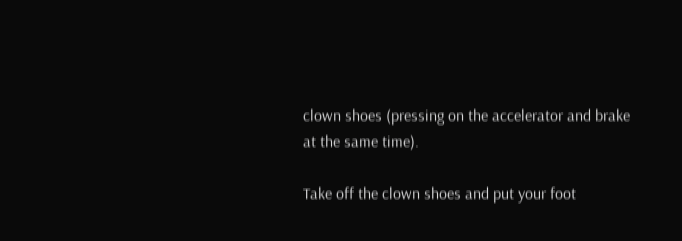clown shoes (pressing on the accelerator and brake at the same time).

Take off the clown shoes and put your foot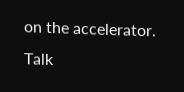on the accelerator. Talk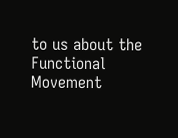to us about the Functional Movement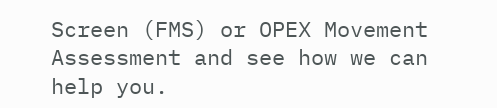Screen (FMS) or OPEX Movement Assessment and see how we can help you.